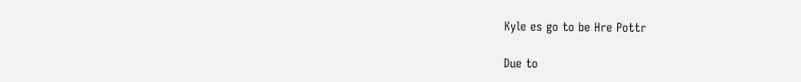Kyle es go to be Hre Pottr

Due to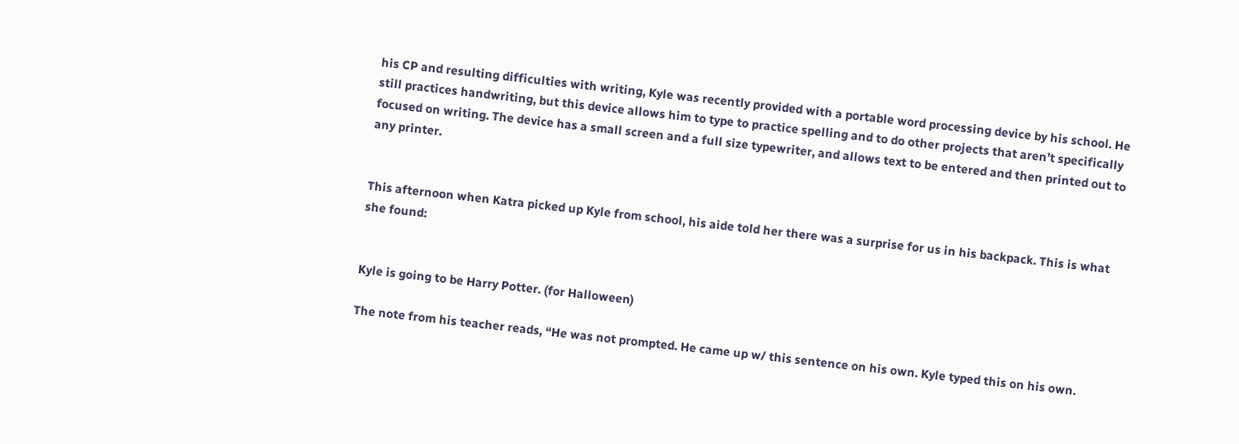his CP and resulting difficulties with writing, Kyle was recently provided with a portable word processing device by his school. He still practices handwriting, but this device allows him to type to practice spelling and to do other projects that aren’t specifically focused on writing. The device has a small screen and a full size typewriter, and allows text to be entered and then printed out to any printer.


This afternoon when Katra picked up Kyle from school, his aide told her there was a surprise for us in his backpack. This is what she found:


Kyle is going to be Harry Potter. (for Halloween)

The note from his teacher reads, “He was not prompted. He came up w/ this sentence on his own. Kyle typed this on his own.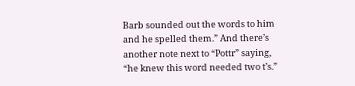Barb sounded out the words to him and he spelled them.” And there’s another note next to “Pottr” saying, “he knew this word needed two t’s.”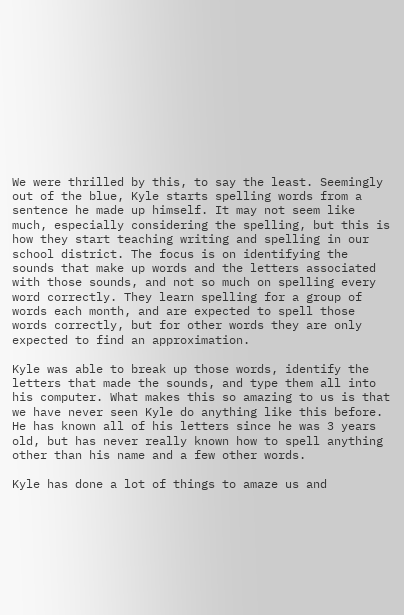We were thrilled by this, to say the least. Seemingly out of the blue, Kyle starts spelling words from a sentence he made up himself. It may not seem like much, especially considering the spelling, but this is how they start teaching writing and spelling in our school district. The focus is on identifying the sounds that make up words and the letters associated with those sounds, and not so much on spelling every word correctly. They learn spelling for a group of words each month, and are expected to spell those words correctly, but for other words they are only expected to find an approximation.

Kyle was able to break up those words, identify the letters that made the sounds, and type them all into his computer. What makes this so amazing to us is that we have never seen Kyle do anything like this before. He has known all of his letters since he was 3 years old, but has never really known how to spell anything other than his name and a few other words.

Kyle has done a lot of things to amaze us and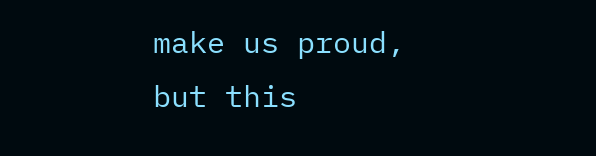make us proud, but this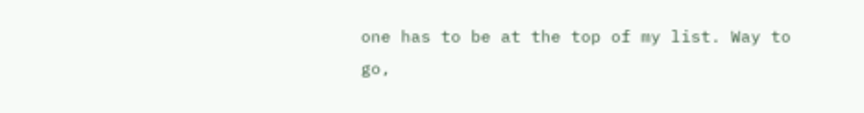one has to be at the top of my list. Way to go,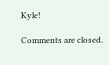Kyle!

Comments are closed.